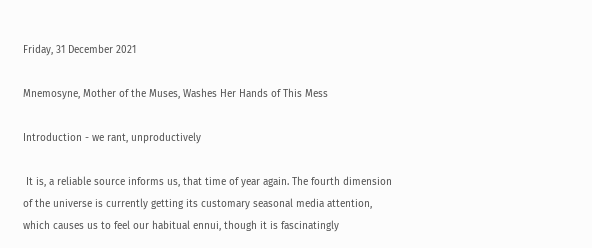Friday, 31 December 2021

Mnemosyne, Mother of the Muses, Washes Her Hands of This Mess

Introduction - we rant, unproductively

 It is, a reliable source informs us, that time of year again. The fourth dimension of the universe is currently getting its customary seasonal media attention, which causes us to feel our habitual ennui, though it is fascinatingly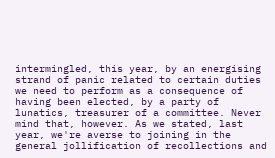intermingled, this year, by an energising strand of panic related to certain duties we need to perform as a consequence of having been elected, by a party of lunatics, treasurer of a committee. Never mind that, however. As we stated, last year, we're averse to joining in the general jollification of recollections and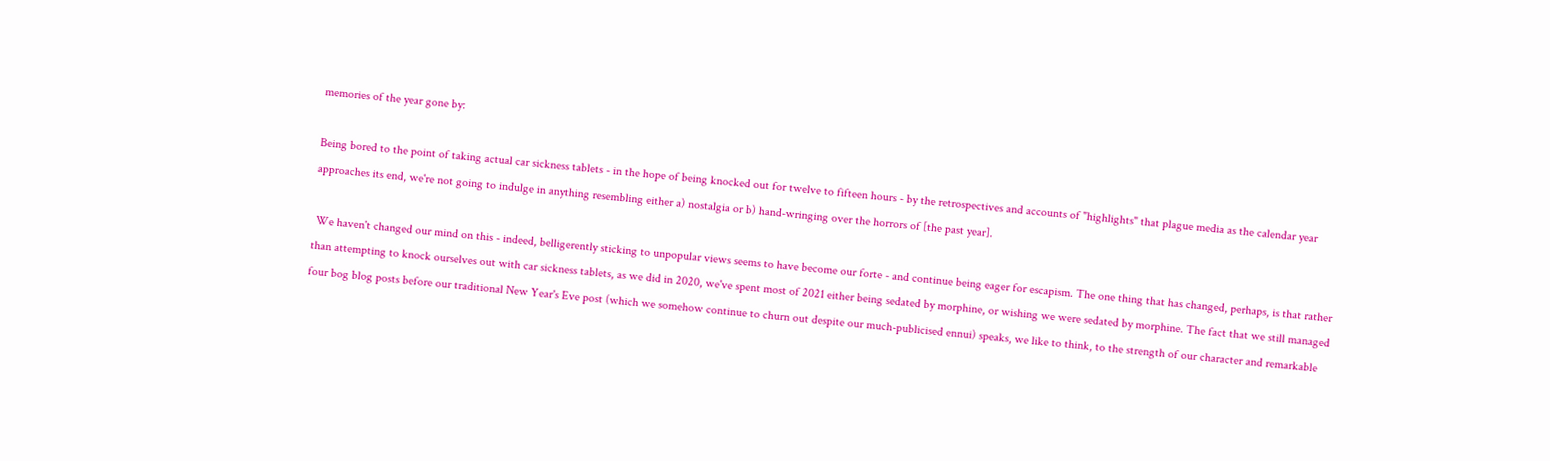memories of the year gone by:

Being bored to the point of taking actual car sickness tablets - in the hope of being knocked out for twelve to fifteen hours - by the retrospectives and accounts of "highlights" that plague media as the calendar year approaches its end, we're not going to indulge in anything resembling either a) nostalgia or b) hand-wringing over the horrors of [the past year].

 We haven't changed our mind on this - indeed, belligerently sticking to unpopular views seems to have become our forte - and continue being eager for escapism. The one thing that has changed, perhaps, is that rather than attempting to knock ourselves out with car sickness tablets, as we did in 2020, we've spent most of 2021 either being sedated by morphine, or wishing we were sedated by morphine. The fact that we still managed four bog blog posts before our traditional New Year's Eve post (which we somehow continue to churn out despite our much-publicised ennui) speaks, we like to think, to the strength of our character and remarkable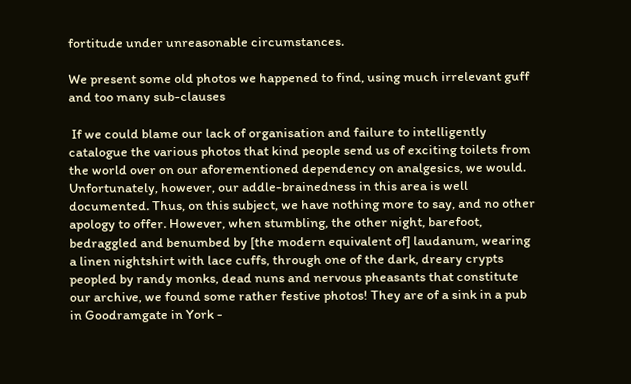fortitude under unreasonable circumstances.

We present some old photos we happened to find, using much irrelevant guff and too many sub-clauses

 If we could blame our lack of organisation and failure to intelligently catalogue the various photos that kind people send us of exciting toilets from the world over on our aforementioned dependency on analgesics, we would. Unfortunately, however, our addle-brainedness in this area is well documented. Thus, on this subject, we have nothing more to say, and no other apology to offer. However, when stumbling, the other night, barefoot, bedraggled and benumbed by [the modern equivalent of] laudanum, wearing a linen nightshirt with lace cuffs, through one of the dark, dreary crypts peopled by randy monks, dead nuns and nervous pheasants that constitute our archive, we found some rather festive photos! They are of a sink in a pub in Goodramgate in York -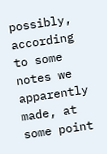possibly, according to some notes we apparently made, at some point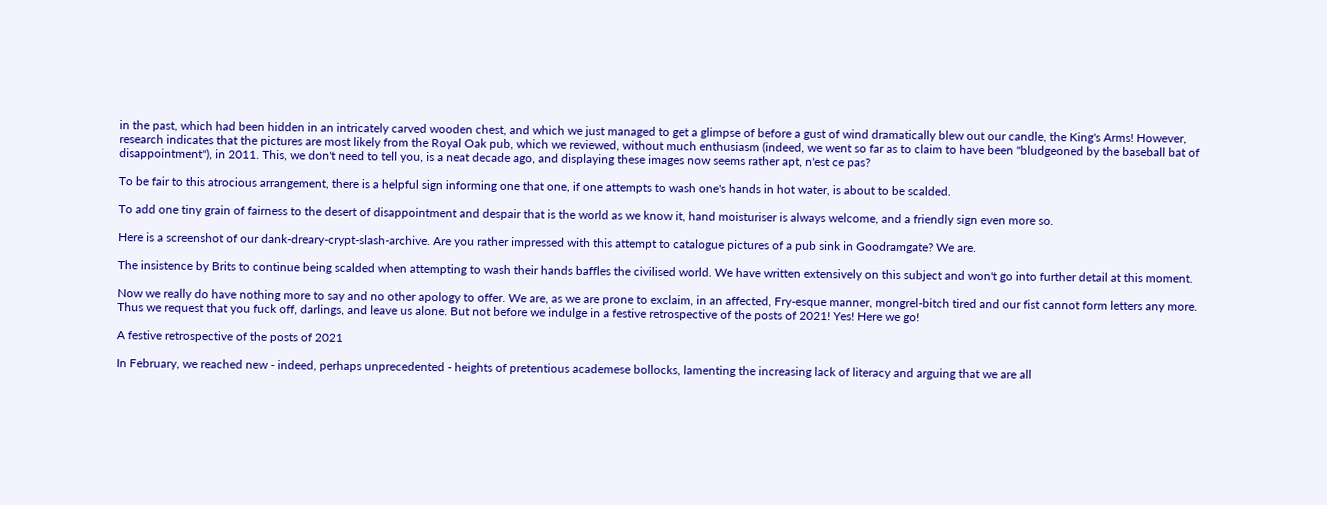in the past, which had been hidden in an intricately carved wooden chest, and which we just managed to get a glimpse of before a gust of wind dramatically blew out our candle, the King's Arms! However, research indicates that the pictures are most likely from the Royal Oak pub, which we reviewed, without much enthusiasm (indeed, we went so far as to claim to have been "bludgeoned by the baseball bat of disappointment"), in 2011. This, we don't need to tell you, is a neat decade ago, and displaying these images now seems rather apt, n'est ce pas?

To be fair to this atrocious arrangement, there is a helpful sign informing one that one, if one attempts to wash one's hands in hot water, is about to be scalded.

To add one tiny grain of fairness to the desert of disappointment and despair that is the world as we know it, hand moisturiser is always welcome, and a friendly sign even more so.

Here is a screenshot of our dank-dreary-crypt-slash-archive. Are you rather impressed with this attempt to catalogue pictures of a pub sink in Goodramgate? We are.

The insistence by Brits to continue being scalded when attempting to wash their hands baffles the civilised world. We have written extensively on this subject and won't go into further detail at this moment.

Now we really do have nothing more to say and no other apology to offer. We are, as we are prone to exclaim, in an affected, Fry-esque manner, mongrel-bitch tired and our fist cannot form letters any more. Thus we request that you fuck off, darlings, and leave us alone. But not before we indulge in a festive retrospective of the posts of 2021! Yes! Here we go!

A festive retrospective of the posts of 2021

In February, we reached new - indeed, perhaps unprecedented - heights of pretentious academese bollocks, lamenting the increasing lack of literacy and arguing that we are all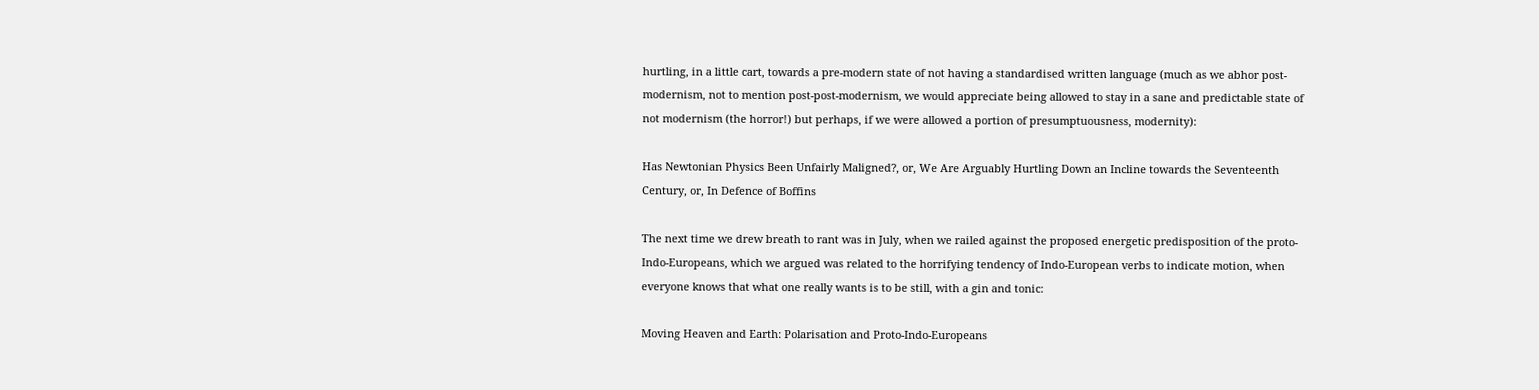hurtling, in a little cart, towards a pre-modern state of not having a standardised written language (much as we abhor post-modernism, not to mention post-post-modernism, we would appreciate being allowed to stay in a sane and predictable state of not modernism (the horror!) but perhaps, if we were allowed a portion of presumptuousness, modernity):

Has Newtonian Physics Been Unfairly Maligned?, or, We Are Arguably Hurtling Down an Incline towards the Seventeenth Century, or, In Defence of Boffins

The next time we drew breath to rant was in July, when we railed against the proposed energetic predisposition of the proto-Indo-Europeans, which we argued was related to the horrifying tendency of Indo-European verbs to indicate motion, when everyone knows that what one really wants is to be still, with a gin and tonic:

Moving Heaven and Earth: Polarisation and Proto-Indo-Europeans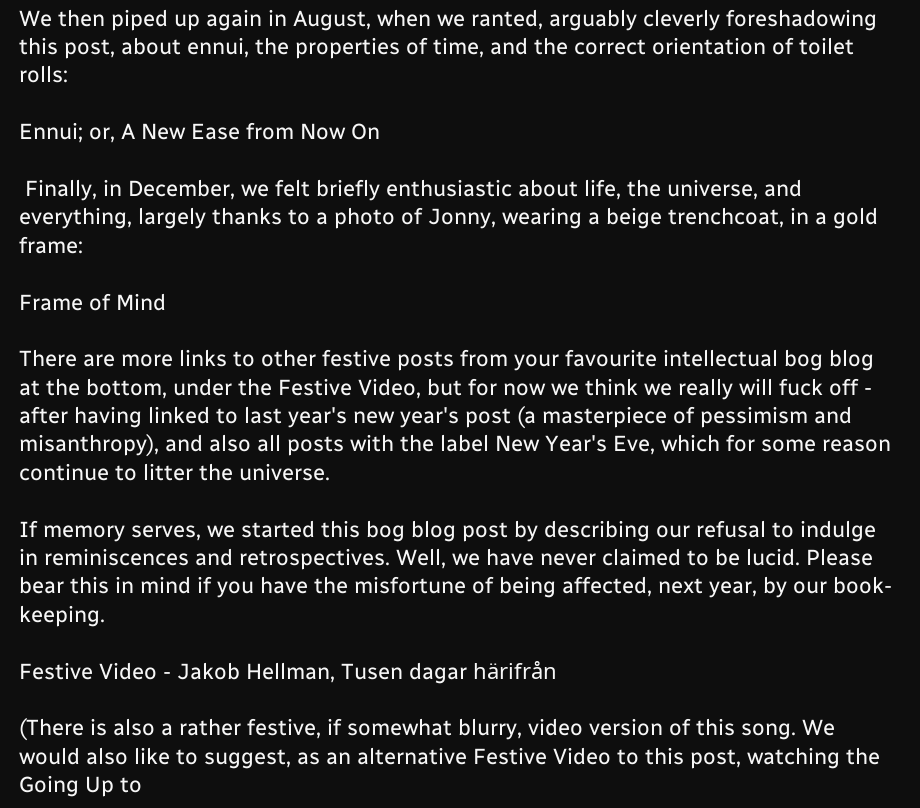We then piped up again in August, when we ranted, arguably cleverly foreshadowing this post, about ennui, the properties of time, and the correct orientation of toilet rolls:

Ennui; or, A New Ease from Now On

 Finally, in December, we felt briefly enthusiastic about life, the universe, and everything, largely thanks to a photo of Jonny, wearing a beige trenchcoat, in a gold frame:

Frame of Mind

There are more links to other festive posts from your favourite intellectual bog blog at the bottom, under the Festive Video, but for now we think we really will fuck off - after having linked to last year's new year's post (a masterpiece of pessimism and misanthropy), and also all posts with the label New Year's Eve, which for some reason continue to litter the universe.

If memory serves, we started this bog blog post by describing our refusal to indulge in reminiscences and retrospectives. Well, we have never claimed to be lucid. Please bear this in mind if you have the misfortune of being affected, next year, by our book-keeping.

Festive Video - Jakob Hellman, Tusen dagar härifrån

(There is also a rather festive, if somewhat blurry, video version of this song. We would also like to suggest, as an alternative Festive Video to this post, watching the Going Up to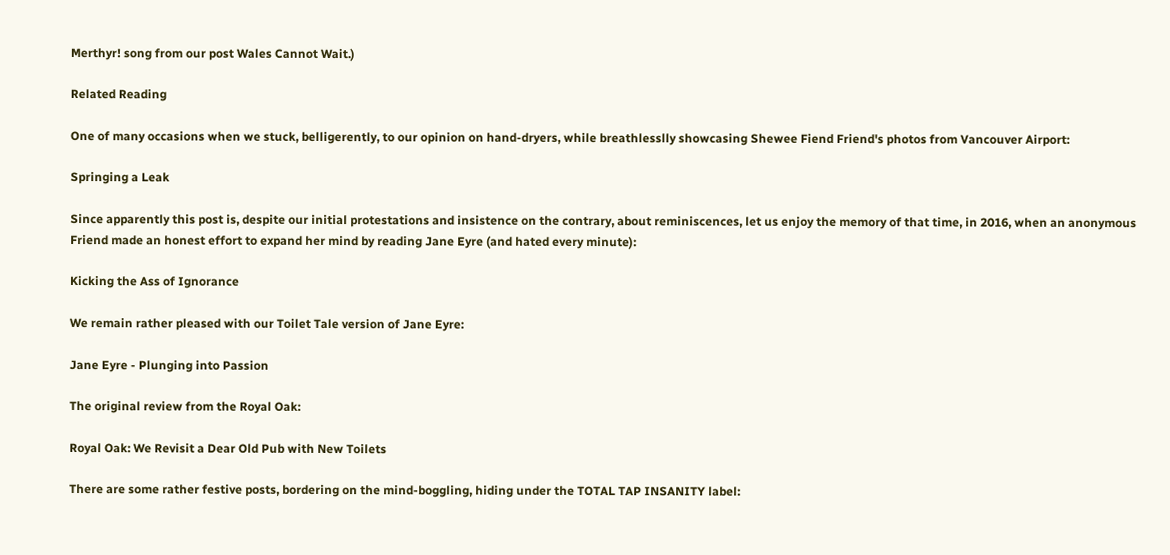Merthyr! song from our post Wales Cannot Wait.)

Related Reading

One of many occasions when we stuck, belligerently, to our opinion on hand-dryers, while breathlesslly showcasing Shewee Fiend Friend's photos from Vancouver Airport:

Springing a Leak

Since apparently this post is, despite our initial protestations and insistence on the contrary, about reminiscences, let us enjoy the memory of that time, in 2016, when an anonymous Friend made an honest effort to expand her mind by reading Jane Eyre (and hated every minute):

Kicking the Ass of Ignorance

We remain rather pleased with our Toilet Tale version of Jane Eyre:

Jane Eyre - Plunging into Passion

The original review from the Royal Oak:

Royal Oak: We Revisit a Dear Old Pub with New Toilets

There are some rather festive posts, bordering on the mind-boggling, hiding under the TOTAL TAP INSANITY label: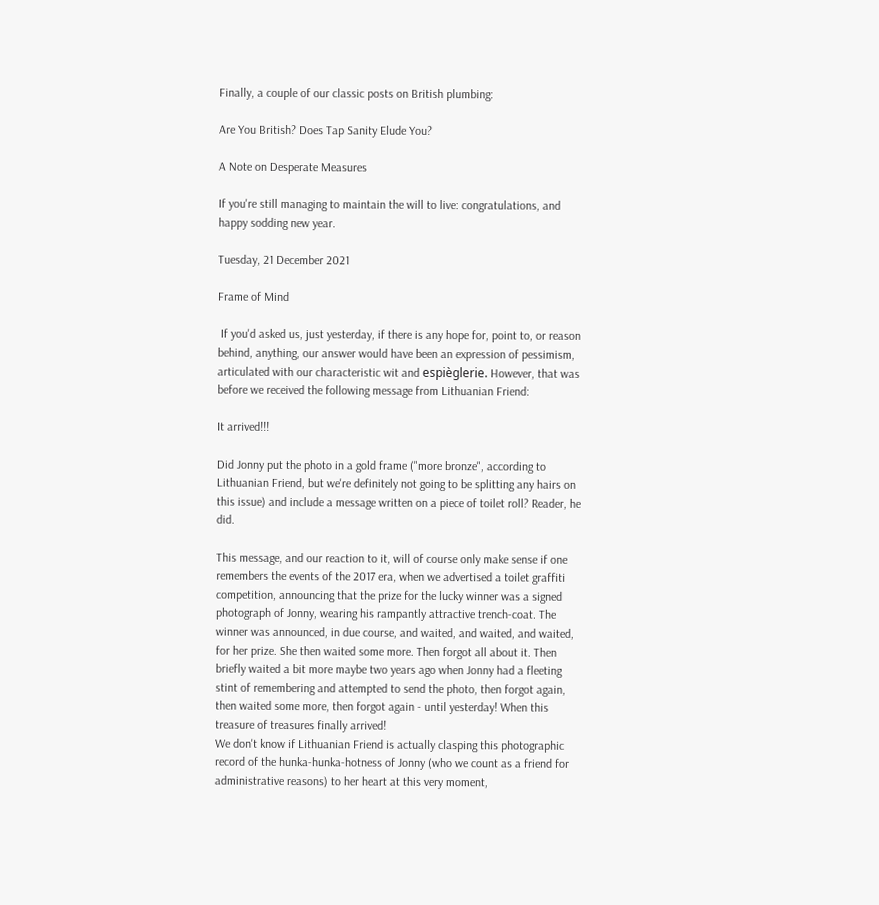Finally, a couple of our classic posts on British plumbing:

Are You British? Does Tap Sanity Elude You?

A Note on Desperate Measures

If you're still managing to maintain the will to live: congratulations, and happy sodding new year.

Tuesday, 21 December 2021

Frame of Mind

 If you'd asked us, just yesterday, if there is any hope for, point to, or reason behind, anything, our answer would have been an expression of pessimism, articulated with our characteristic wit and espièglerie. However, that was before we received the following message from Lithuanian Friend:

It arrived!!!

Did Jonny put the photo in a gold frame ("more bronze", according to Lithuanian Friend, but we're definitely not going to be splitting any hairs on this issue) and include a message written on a piece of toilet roll? Reader, he did.

This message, and our reaction to it, will of course only make sense if one remembers the events of the 2017 era, when we advertised a toilet graffiti competition, announcing that the prize for the lucky winner was a signed photograph of Jonny, wearing his rampantly attractive trench-coat. The winner was announced, in due course, and waited, and waited, and waited, for her prize. She then waited some more. Then forgot all about it. Then briefly waited a bit more maybe two years ago when Jonny had a fleeting stint of remembering and attempted to send the photo, then forgot again, then waited some more, then forgot again - until yesterday! When this treasure of treasures finally arrived!
We don't know if Lithuanian Friend is actually clasping this photographic record of the hunka-hunka-hotness of Jonny (who we count as a friend for administrative reasons) to her heart at this very moment,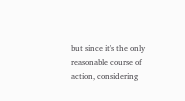but since it's the only reasonable course of action, considering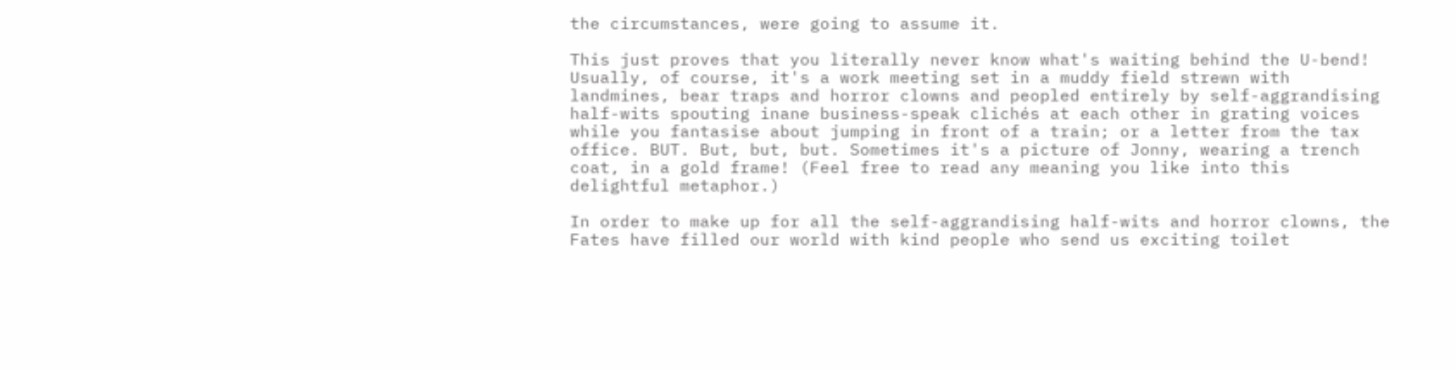the circumstances, were going to assume it.

This just proves that you literally never know what's waiting behind the U-bend! Usually, of course, it's a work meeting set in a muddy field strewn with landmines, bear traps and horror clowns and peopled entirely by self-aggrandising half-wits spouting inane business-speak clichés at each other in grating voices while you fantasise about jumping in front of a train; or a letter from the tax office. BUT. But, but, but. Sometimes it's a picture of Jonny, wearing a trench coat, in a gold frame! (Feel free to read any meaning you like into this delightful metaphor.)

In order to make up for all the self-aggrandising half-wits and horror clowns, the Fates have filled our world with kind people who send us exciting toilet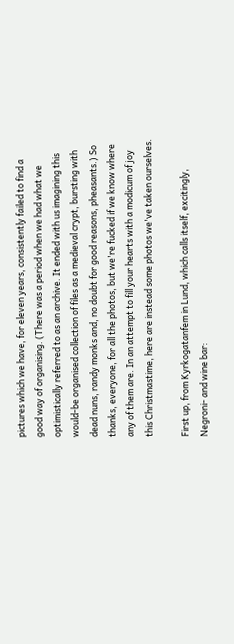pictures which we have, for eleven years, consistently failed to find a good way of organising. (There was a period when we had what we optimistically referred to as an archive. It ended with us imagining this would-be organised collection of files as a medieval crypt, bursting with dead nuns, randy monks and, no doubt for good reasons, pheasants.) So thanks, everyone, for all the photos, but we're fucked if we know where any of them are. In an attempt to fill your hearts with a modicum of joy this Christmastime, here are instead some photos we've taken ourselves.

First up, from Kyrkogatanfem in Lund, which calls itself, excitingly, Negroni- and wine bar: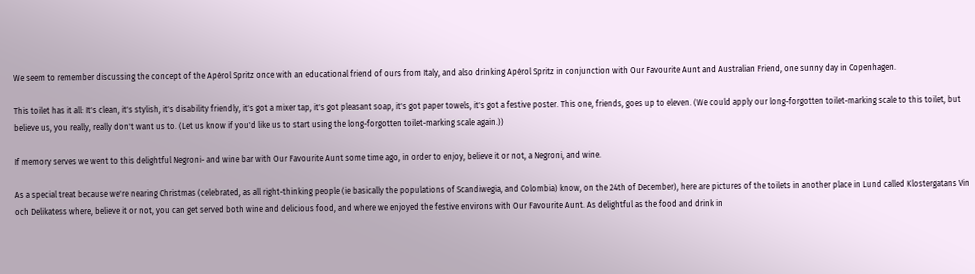We seem to remember discussing the concept of the Apérol Spritz once with an educational friend of ours from Italy, and also drinking Apérol Spritz in conjunction with Our Favourite Aunt and Australian Friend, one sunny day in Copenhagen.

This toilet has it all: It's clean, it's stylish, it's disability friendly, it's got a mixer tap, it's got pleasant soap, it's got paper towels, it's got a festive poster. This one, friends, goes up to eleven. (We could apply our long-forgotten toilet-marking scale to this toilet, but believe us, you really, really don't want us to. (Let us know if you'd like us to start using the long-forgotten toilet-marking scale again.))

If memory serves we went to this delightful Negroni- and wine bar with Our Favourite Aunt some time ago, in order to enjoy, believe it or not, a Negroni, and wine.

As a special treat because we're nearing Christmas (celebrated, as all right-thinking people (ie basically the populations of Scandiwegia, and Colombia) know, on the 24th of December), here are pictures of the toilets in another place in Lund called Klostergatans Vin och Delikatess where, believe it or not, you can get served both wine and delicious food, and where we enjoyed the festive environs with Our Favourite Aunt. As delightful as the food and drink in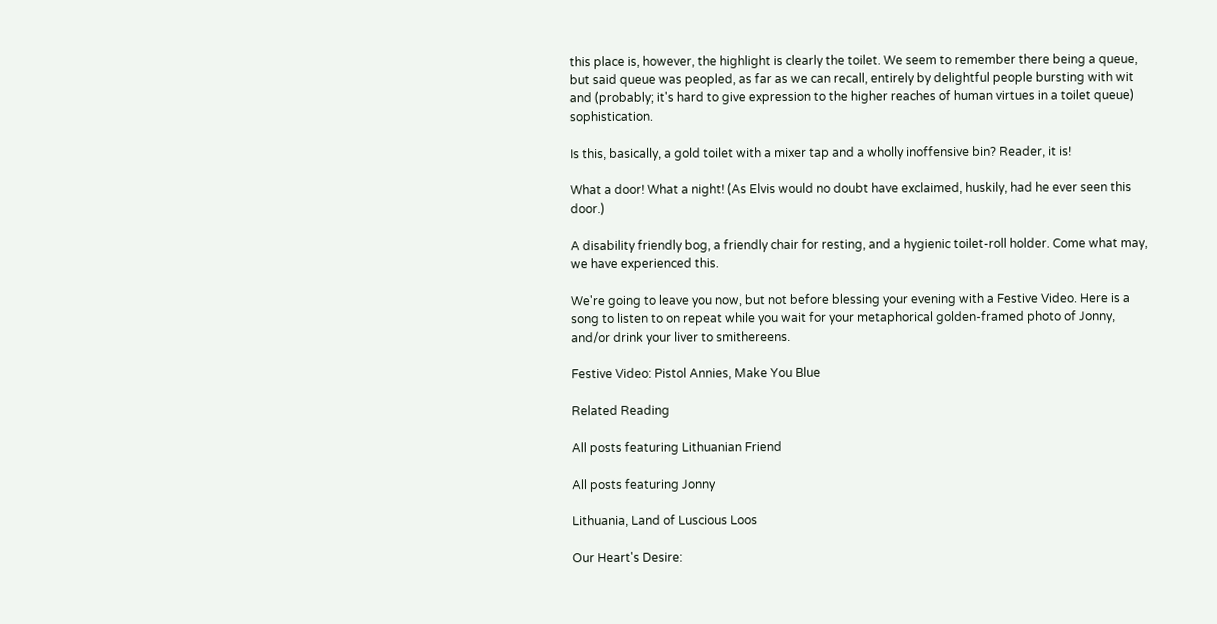this place is, however, the highlight is clearly the toilet. We seem to remember there being a queue, but said queue was peopled, as far as we can recall, entirely by delightful people bursting with wit and (probably; it's hard to give expression to the higher reaches of human virtues in a toilet queue) sophistication.

Is this, basically, a gold toilet with a mixer tap and a wholly inoffensive bin? Reader, it is!

What a door! What a night! (As Elvis would no doubt have exclaimed, huskily, had he ever seen this door.)

A disability friendly bog, a friendly chair for resting, and a hygienic toilet-roll holder. Come what may, we have experienced this.

We're going to leave you now, but not before blessing your evening with a Festive Video. Here is a song to listen to on repeat while you wait for your metaphorical golden-framed photo of Jonny, and/or drink your liver to smithereens.

Festive Video: Pistol Annies, Make You Blue

Related Reading

All posts featuring Lithuanian Friend

All posts featuring Jonny

Lithuania, Land of Luscious Loos

Our Heart's Desire: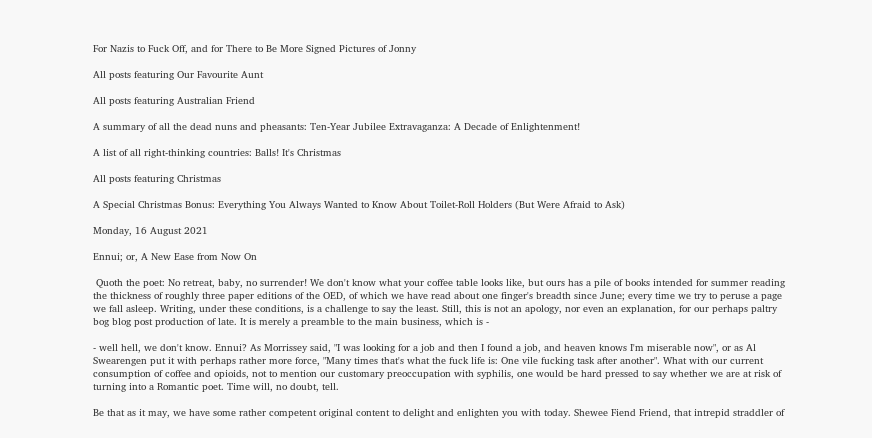For Nazis to Fuck Off, and for There to Be More Signed Pictures of Jonny

All posts featuring Our Favourite Aunt

All posts featuring Australian Friend

A summary of all the dead nuns and pheasants: Ten-Year Jubilee Extravaganza: A Decade of Enlightenment!

A list of all right-thinking countries: Balls! It's Christmas

All posts featuring Christmas

A Special Christmas Bonus: Everything You Always Wanted to Know About Toilet-Roll Holders (But Were Afraid to Ask)

Monday, 16 August 2021

Ennui; or, A New Ease from Now On

 Quoth the poet: No retreat, baby, no surrender! We don't know what your coffee table looks like, but ours has a pile of books intended for summer reading the thickness of roughly three paper editions of the OED, of which we have read about one finger's breadth since June; every time we try to peruse a page we fall asleep. Writing, under these conditions, is a challenge to say the least. Still, this is not an apology, nor even an explanation, for our perhaps paltry bog blog post production of late. It is merely a preamble to the main business, which is -

- well hell, we don't know. Ennui? As Morrissey said, "I was looking for a job and then I found a job, and heaven knows I'm miserable now", or as Al Swearengen put it with perhaps rather more force, "Many times that's what the fuck life is: One vile fucking task after another". What with our current consumption of coffee and opioids, not to mention our customary preoccupation with syphilis, one would be hard pressed to say whether we are at risk of turning into a Romantic poet. Time will, no doubt, tell.

Be that as it may, we have some rather competent original content to delight and enlighten you with today. Shewee Fiend Friend, that intrepid straddler of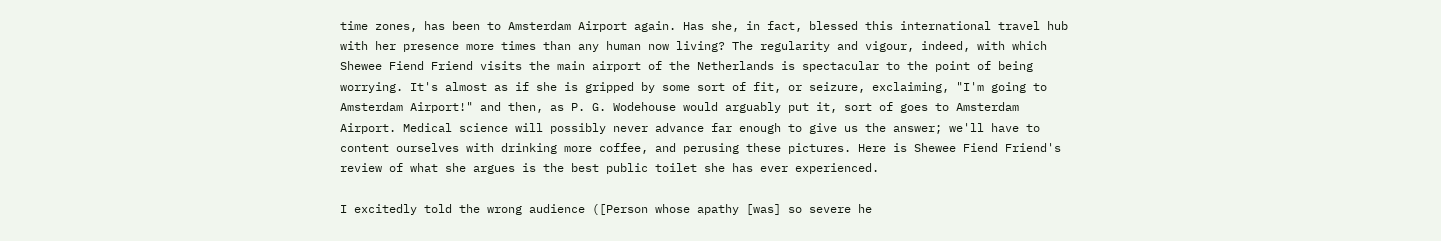time zones, has been to Amsterdam Airport again. Has she, in fact, blessed this international travel hub with her presence more times than any human now living? The regularity and vigour, indeed, with which Shewee Fiend Friend visits the main airport of the Netherlands is spectacular to the point of being worrying. It's almost as if she is gripped by some sort of fit, or seizure, exclaiming, "I'm going to Amsterdam Airport!" and then, as P. G. Wodehouse would arguably put it, sort of goes to Amsterdam Airport. Medical science will possibly never advance far enough to give us the answer; we'll have to content ourselves with drinking more coffee, and perusing these pictures. Here is Shewee Fiend Friend's review of what she argues is the best public toilet she has ever experienced.

I excitedly told the wrong audience ([Person whose apathy [was] so severe he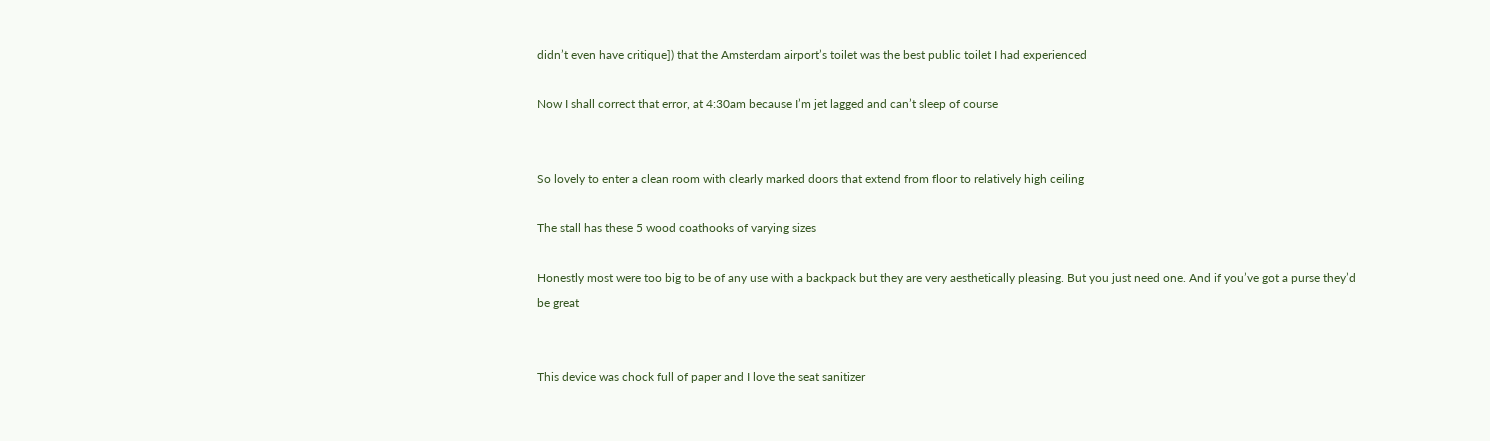didn’t even have critique]) that the Amsterdam airport’s toilet was the best public toilet I had experienced

Now I shall correct that error, at 4:30am because I’m jet lagged and can’t sleep of course


So lovely to enter a clean room with clearly marked doors that extend from floor to relatively high ceiling

The stall has these 5 wood coathooks of varying sizes

Honestly most were too big to be of any use with a backpack but they are very aesthetically pleasing. But you just need one. And if you’ve got a purse they’d be great


This device was chock full of paper and I love the seat sanitizer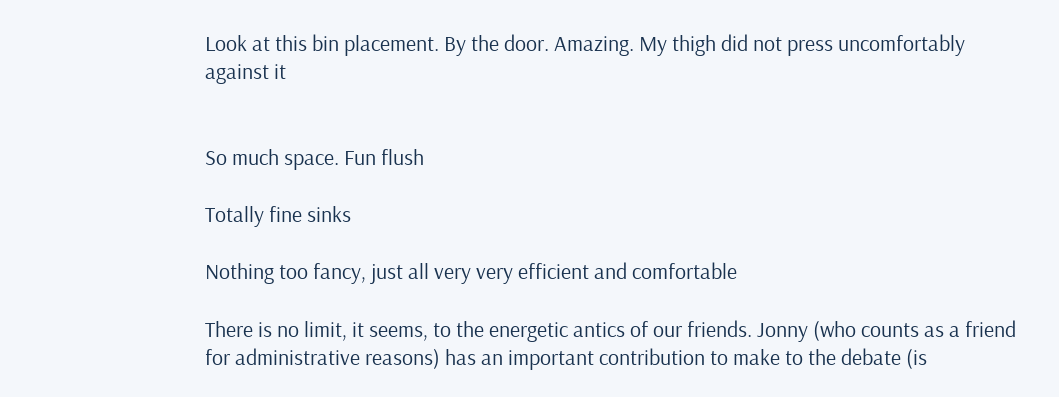Look at this bin placement. By the door. Amazing. My thigh did not press uncomfortably against it


So much space. Fun flush

Totally fine sinks

Nothing too fancy, just all very very efficient and comfortable

There is no limit, it seems, to the energetic antics of our friends. Jonny (who counts as a friend for administrative reasons) has an important contribution to make to the debate (is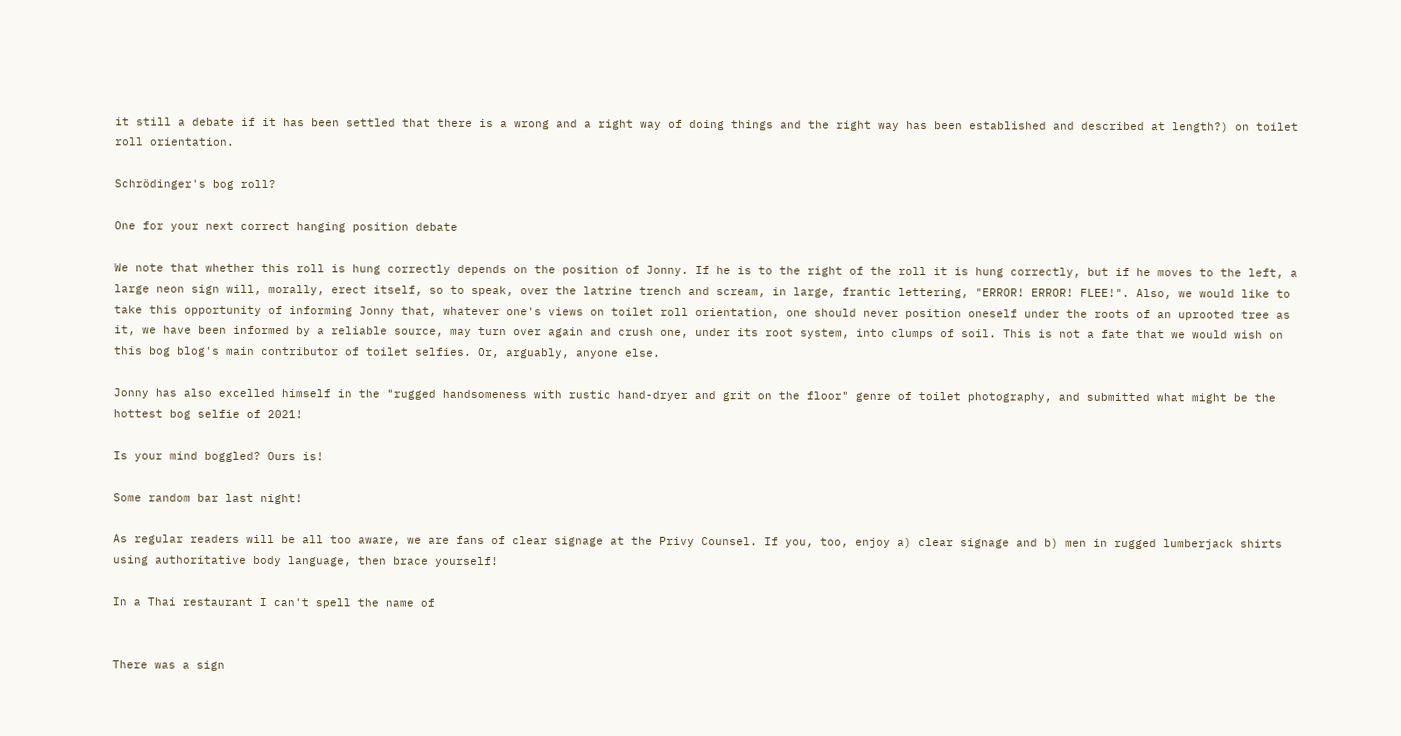it still a debate if it has been settled that there is a wrong and a right way of doing things and the right way has been established and described at length?) on toilet roll orientation.

Schrödinger's bog roll?

One for your next correct hanging position debate

We note that whether this roll is hung correctly depends on the position of Jonny. If he is to the right of the roll it is hung correctly, but if he moves to the left, a large neon sign will, morally, erect itself, so to speak, over the latrine trench and scream, in large, frantic lettering, "ERROR! ERROR! FLEE!". Also, we would like to take this opportunity of informing Jonny that, whatever one's views on toilet roll orientation, one should never position oneself under the roots of an uprooted tree as it, we have been informed by a reliable source, may turn over again and crush one, under its root system, into clumps of soil. This is not a fate that we would wish on this bog blog's main contributor of toilet selfies. Or, arguably, anyone else.

Jonny has also excelled himself in the "rugged handsomeness with rustic hand-dryer and grit on the floor" genre of toilet photography, and submitted what might be the hottest bog selfie of 2021!

Is your mind boggled? Ours is!

Some random bar last night!

As regular readers will be all too aware, we are fans of clear signage at the Privy Counsel. If you, too, enjoy a) clear signage and b) men in rugged lumberjack shirts using authoritative body language, then brace yourself!

In a Thai restaurant I can't spell the name of


There was a sign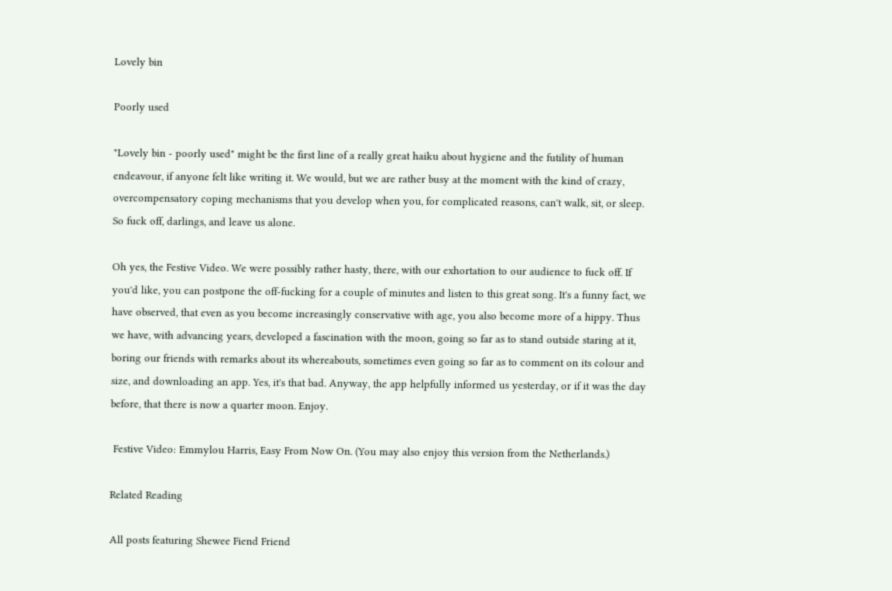Lovely bin

Poorly used

"Lovely bin - poorly used" might be the first line of a really great haiku about hygiene and the futility of human endeavour, if anyone felt like writing it. We would, but we are rather busy at the moment with the kind of crazy, overcompensatory coping mechanisms that you develop when you, for complicated reasons, can't walk, sit, or sleep. So fuck off, darlings, and leave us alone.

Oh yes, the Festive Video. We were possibly rather hasty, there, with our exhortation to our audience to fuck off. If you'd like, you can postpone the off-fucking for a couple of minutes and listen to this great song. It's a funny fact, we have observed, that even as you become increasingly conservative with age, you also become more of a hippy. Thus we have, with advancing years, developed a fascination with the moon, going so far as to stand outside staring at it, boring our friends with remarks about its whereabouts, sometimes even going so far as to comment on its colour and size, and downloading an app. Yes, it's that bad. Anyway, the app helpfully informed us yesterday, or if it was the day before, that there is now a quarter moon. Enjoy.

 Festive Video: Emmylou Harris, Easy From Now On. (You may also enjoy this version from the Netherlands.)

Related Reading

All posts featuring Shewee Fiend Friend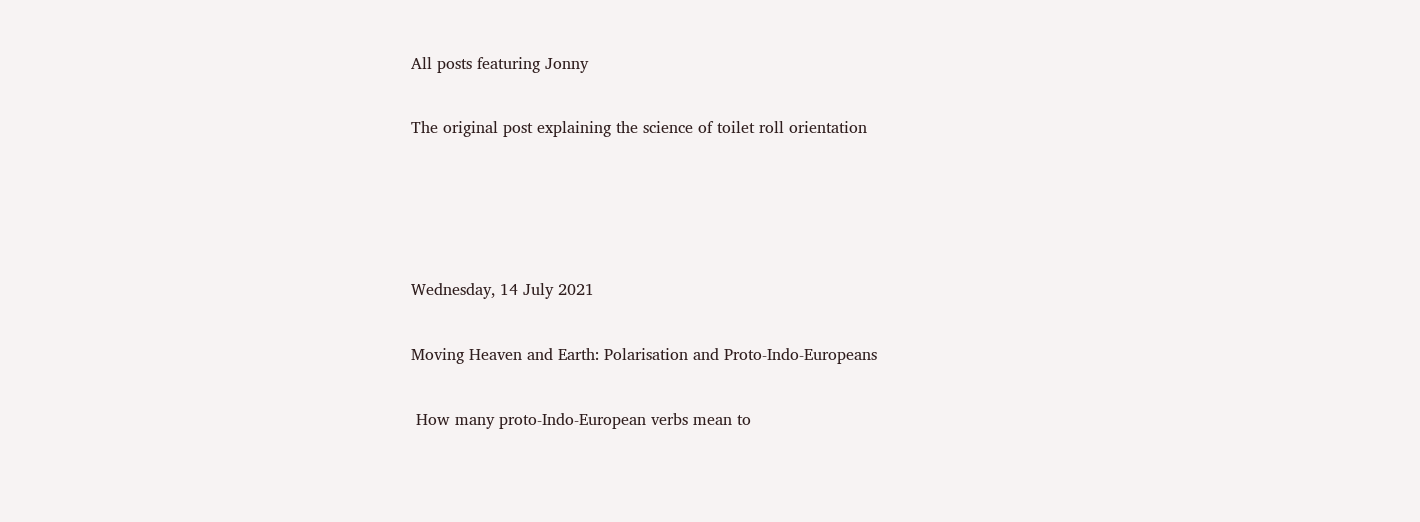All posts featuring Jonny

The original post explaining the science of toilet roll orientation




Wednesday, 14 July 2021

Moving Heaven and Earth: Polarisation and Proto-Indo-Europeans

 How many proto-Indo-European verbs mean to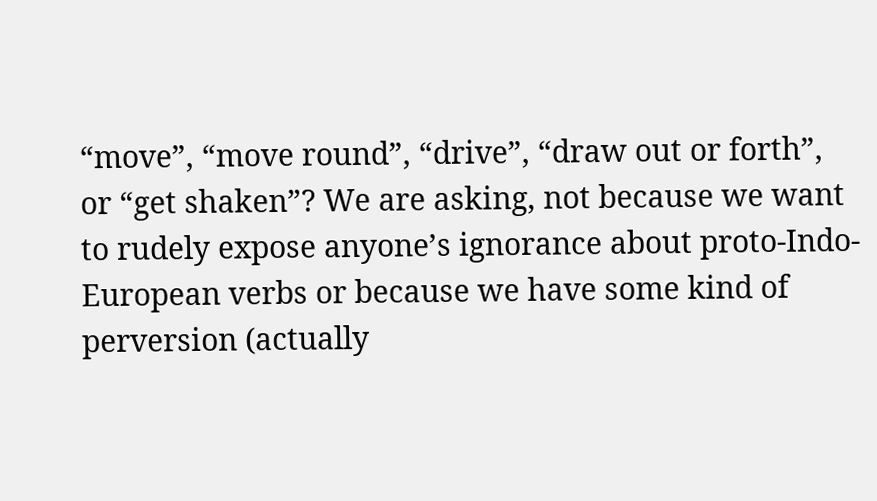“move”, “move round”, “drive”, “draw out or forth”, or “get shaken”? We are asking, not because we want to rudely expose anyone’s ignorance about proto-Indo-European verbs or because we have some kind of perversion (actually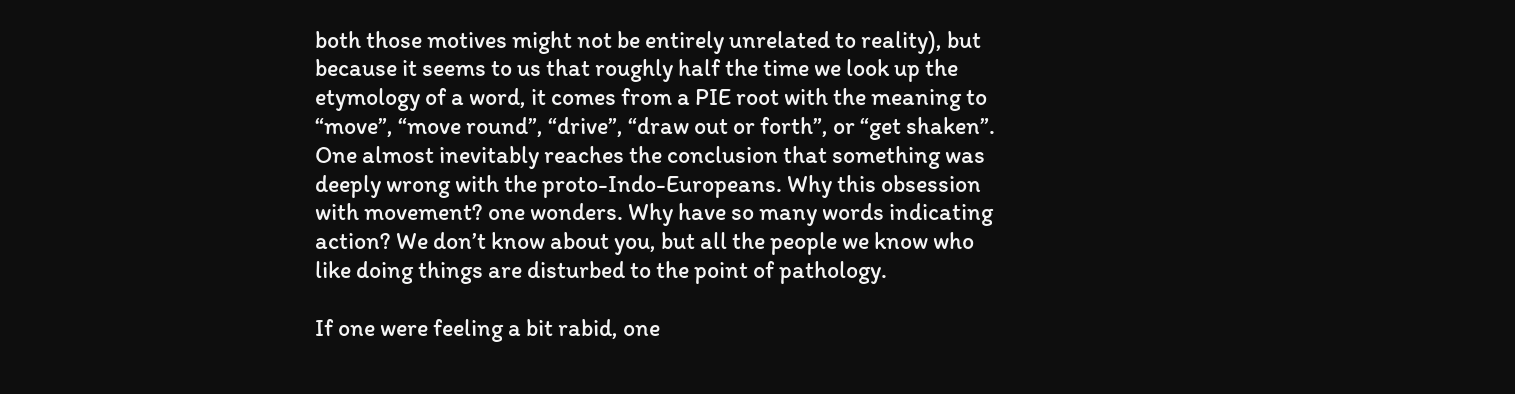both those motives might not be entirely unrelated to reality), but because it seems to us that roughly half the time we look up the etymology of a word, it comes from a PIE root with the meaning to “move”, “move round”, “drive”, “draw out or forth”, or “get shaken”. One almost inevitably reaches the conclusion that something was deeply wrong with the proto-Indo-Europeans. Why this obsession with movement? one wonders. Why have so many words indicating action? We don’t know about you, but all the people we know who like doing things are disturbed to the point of pathology.

If one were feeling a bit rabid, one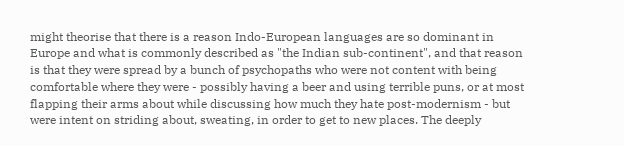might theorise that there is a reason Indo-European languages are so dominant in Europe and what is commonly described as "the Indian sub-continent", and that reason is that they were spread by a bunch of psychopaths who were not content with being comfortable where they were - possibly having a beer and using terrible puns, or at most flapping their arms about while discussing how much they hate post-modernism - but were intent on striding about, sweating, in order to get to new places. The deeply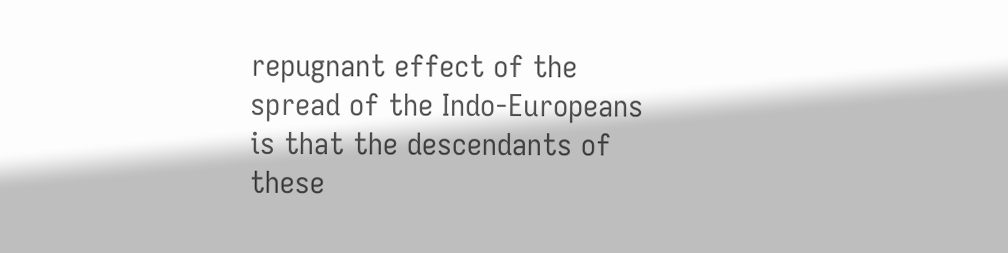repugnant effect of the spread of the Indo-Europeans is that the descendants of these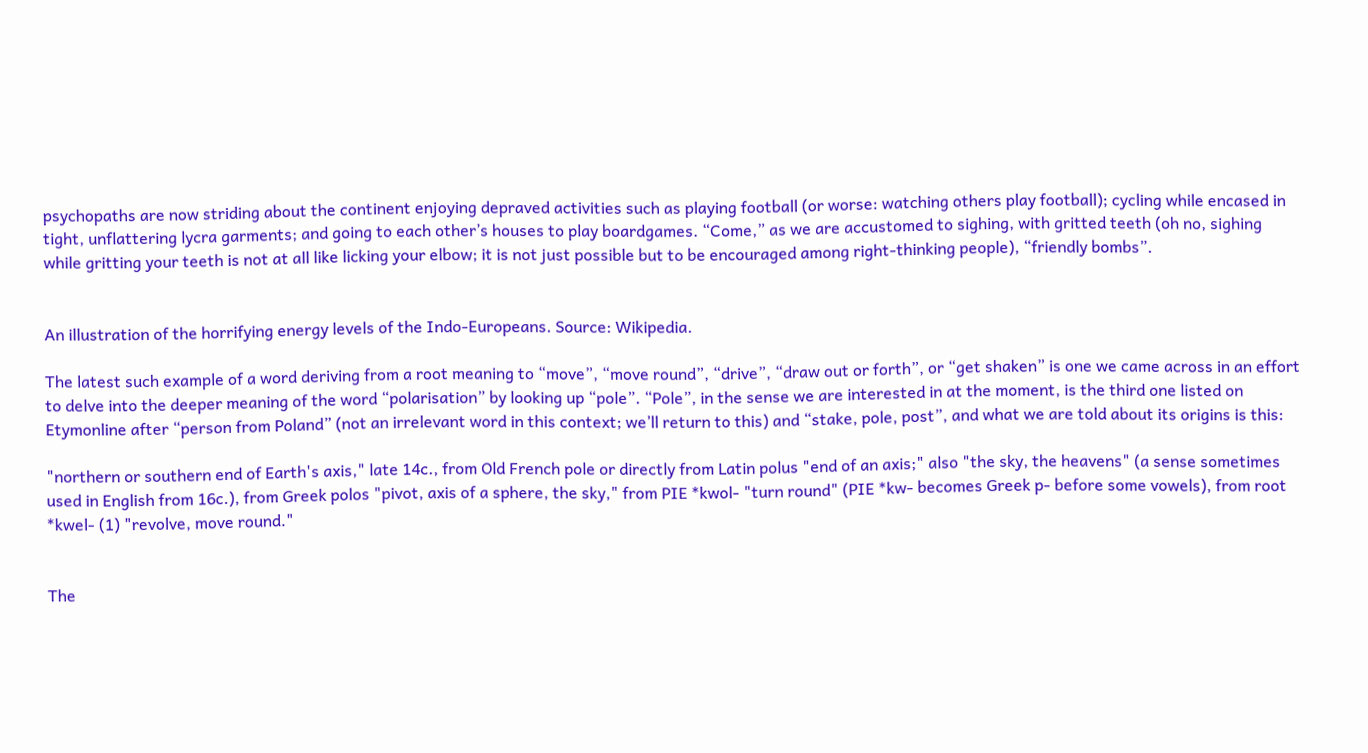psychopaths are now striding about the continent enjoying depraved activities such as playing football (or worse: watching others play football); cycling while encased in tight, unflattering lycra garments; and going to each other’s houses to play boardgames. “Come,” as we are accustomed to sighing, with gritted teeth (oh no, sighing while gritting your teeth is not at all like licking your elbow; it is not just possible but to be encouraged among right-thinking people), “friendly bombs”.


An illustration of the horrifying energy levels of the Indo-Europeans. Source: Wikipedia.

The latest such example of a word deriving from a root meaning to “move”, “move round”, “drive”, “draw out or forth”, or “get shaken” is one we came across in an effort to delve into the deeper meaning of the word “polarisation” by looking up “pole”. “Pole”, in the sense we are interested in at the moment, is the third one listed on Etymonline after “person from Poland” (not an irrelevant word in this context; we’ll return to this) and “stake, pole, post”, and what we are told about its origins is this:

"northern or southern end of Earth's axis," late 14c., from Old French pole or directly from Latin polus "end of an axis;" also "the sky, the heavens" (a sense sometimes used in English from 16c.), from Greek polos "pivot, axis of a sphere, the sky," from PIE *kwol- "turn round" (PIE *kw- becomes Greek p- before some vowels), from root *kwel- (1) "revolve, move round."


The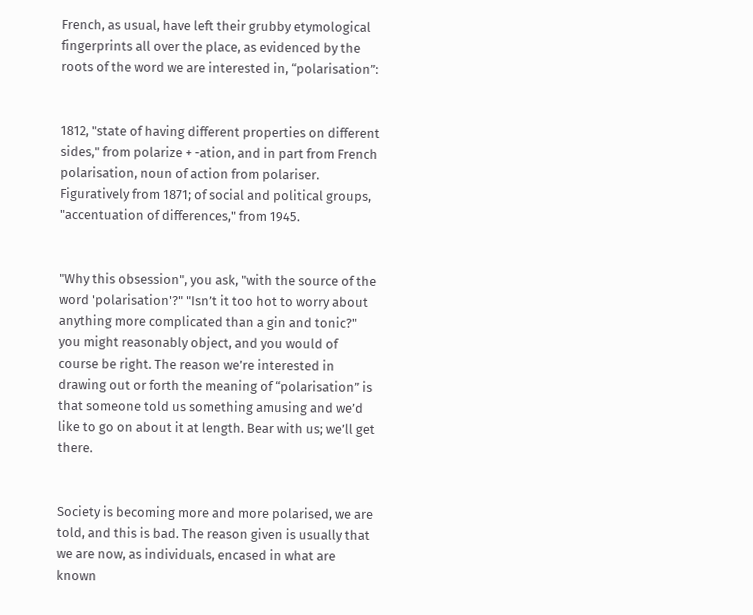French, as usual, have left their grubby etymological fingerprints all over the place, as evidenced by the roots of the word we are interested in, “polarisation”:


1812, "state of having different properties on different sides," from polarize + -ation, and in part from French polarisation, noun of action from polariser. Figuratively from 1871; of social and political groups, "accentuation of differences," from 1945.


"Why this obsession", you ask, "with the source of the word 'polarisation'?" "Isn’t it too hot to worry about anything more complicated than a gin and tonic?" you might reasonably object, and you would of course be right. The reason we’re interested in drawing out or forth the meaning of “polarisation” is that someone told us something amusing and we’d like to go on about it at length. Bear with us; we’ll get there.


Society is becoming more and more polarised, we are told, and this is bad. The reason given is usually that we are now, as individuals, encased in what are known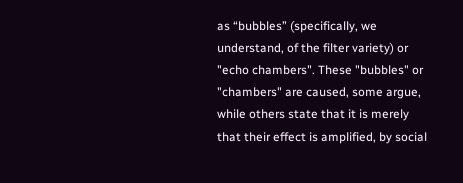as “bubbles” (specifically, we understand, of the filter variety) or "echo chambers". These "bubbles" or "chambers" are caused, some argue, while others state that it is merely that their effect is amplified, by social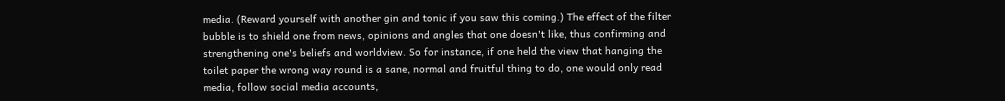media. (Reward yourself with another gin and tonic if you saw this coming.) The effect of the filter bubble is to shield one from news, opinions and angles that one doesn't like, thus confirming and strengthening one's beliefs and worldview. So for instance, if one held the view that hanging the toilet paper the wrong way round is a sane, normal and fruitful thing to do, one would only read media, follow social media accounts,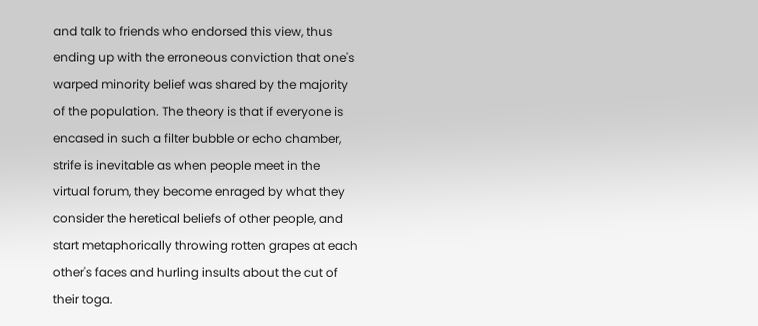and talk to friends who endorsed this view, thus ending up with the erroneous conviction that one's warped minority belief was shared by the majority of the population. The theory is that if everyone is encased in such a filter bubble or echo chamber, strife is inevitable as when people meet in the virtual forum, they become enraged by what they consider the heretical beliefs of other people, and start metaphorically throwing rotten grapes at each other's faces and hurling insults about the cut of their toga.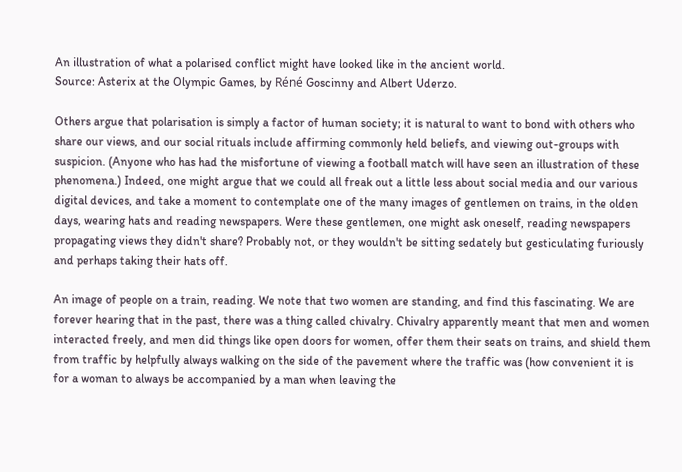An illustration of what a polarised conflict might have looked like in the ancient world.
Source: Asterix at the Olympic Games, by Réné Goscinny and Albert Uderzo.

Others argue that polarisation is simply a factor of human society; it is natural to want to bond with others who share our views, and our social rituals include affirming commonly held beliefs, and viewing out-groups with suspicion. (Anyone who has had the misfortune of viewing a football match will have seen an illustration of these phenomena.) Indeed, one might argue that we could all freak out a little less about social media and our various digital devices, and take a moment to contemplate one of the many images of gentlemen on trains, in the olden days, wearing hats and reading newspapers. Were these gentlemen, one might ask oneself, reading newspapers propagating views they didn't share? Probably not, or they wouldn't be sitting sedately but gesticulating furiously and perhaps taking their hats off.

An image of people on a train, reading. We note that two women are standing, and find this fascinating. We are forever hearing that in the past, there was a thing called chivalry. Chivalry apparently meant that men and women interacted freely, and men did things like open doors for women, offer them their seats on trains, and shield them from traffic by helpfully always walking on the side of the pavement where the traffic was (how convenient it is for a woman to always be accompanied by a man when leaving the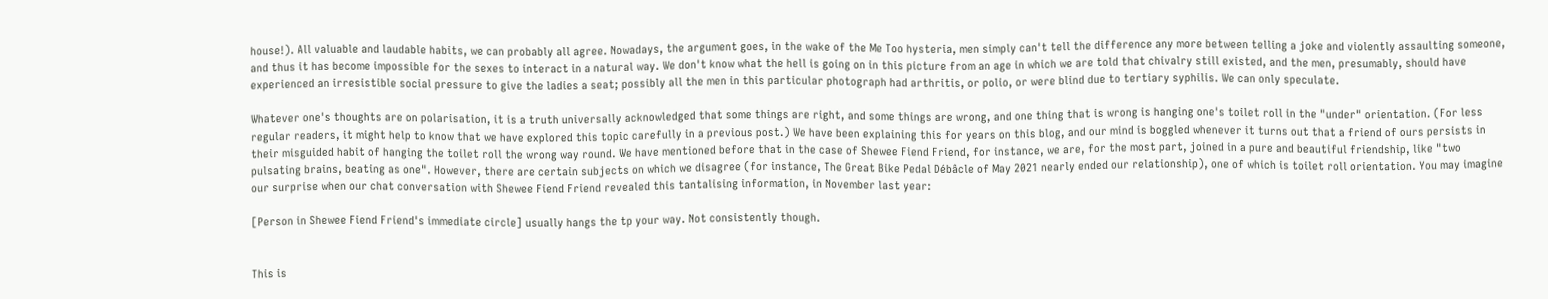house!). All valuable and laudable habits, we can probably all agree. Nowadays, the argument goes, in the wake of the Me Too hysteria, men simply can't tell the difference any more between telling a joke and violently assaulting someone, and thus it has become impossible for the sexes to interact in a natural way. We don't know what the hell is going on in this picture from an age in which we are told that chivalry still existed, and the men, presumably, should have experienced an irresistible social pressure to give the ladies a seat; possibly all the men in this particular photograph had arthritis, or polio, or were blind due to tertiary syphilis. We can only speculate.

Whatever one's thoughts are on polarisation, it is a truth universally acknowledged that some things are right, and some things are wrong, and one thing that is wrong is hanging one's toilet roll in the "under" orientation. (For less regular readers, it might help to know that we have explored this topic carefully in a previous post.) We have been explaining this for years on this blog, and our mind is boggled whenever it turns out that a friend of ours persists in their misguided habit of hanging the toilet roll the wrong way round. We have mentioned before that in the case of Shewee Fiend Friend, for instance, we are, for the most part, joined in a pure and beautiful friendship, like "two pulsating brains, beating as one". However, there are certain subjects on which we disagree (for instance, The Great Bike Pedal Débâcle of May 2021 nearly ended our relationship), one of which is toilet roll orientation. You may imagine our surprise when our chat conversation with Shewee Fiend Friend revealed this tantalising information, in November last year:

[Person in Shewee Fiend Friend's immediate circle] usually hangs the tp your way. Not consistently though.


This is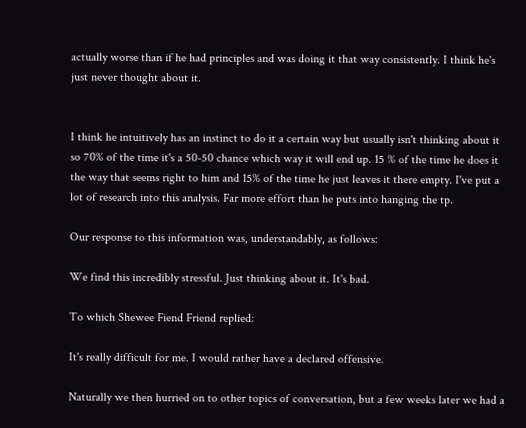actually worse than if he had principles and was doing it that way consistently. I think he's just never thought about it.


I think he intuitively has an instinct to do it a certain way but usually isn't thinking about it so 70% of the time it's a 50-50 chance which way it will end up. 15 % of the time he does it the way that seems right to him and 15% of the time he just leaves it there empty. I've put a lot of research into this analysis. Far more effort than he puts into hanging the tp.

Our response to this information was, understandably, as follows:

We find this incredibly stressful. Just thinking about it. It's bad.

To which Shewee Fiend Friend replied:

It's really difficult for me. I would rather have a declared offensive.

Naturally we then hurried on to other topics of conversation, but a few weeks later we had a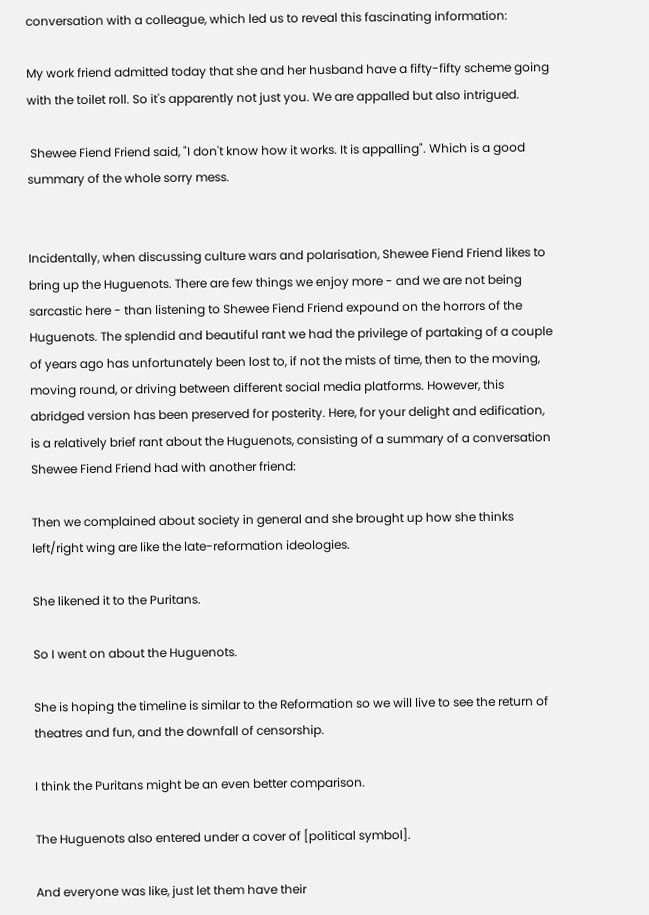conversation with a colleague, which led us to reveal this fascinating information:

My work friend admitted today that she and her husband have a fifty-fifty scheme going with the toilet roll. So it's apparently not just you. We are appalled but also intrigued.

 Shewee Fiend Friend said, "I don't know how it works. It is appalling". Which is a good summary of the whole sorry mess.


Incidentally, when discussing culture wars and polarisation, Shewee Fiend Friend likes to bring up the Huguenots. There are few things we enjoy more - and we are not being sarcastic here - than listening to Shewee Fiend Friend expound on the horrors of the Huguenots. The splendid and beautiful rant we had the privilege of partaking of a couple of years ago has unfortunately been lost to, if not the mists of time, then to the moving, moving round, or driving between different social media platforms. However, this abridged version has been preserved for posterity. Here, for your delight and edification, is a relatively brief rant about the Huguenots, consisting of a summary of a conversation Shewee Fiend Friend had with another friend:

Then we complained about society in general and she brought up how she thinks left/right wing are like the late-reformation ideologies.

She likened it to the Puritans.

So I went on about the Huguenots.

She is hoping the timeline is similar to the Reformation so we will live to see the return of theatres and fun, and the downfall of censorship.

I think the Puritans might be an even better comparison.

The Huguenots also entered under a cover of [political symbol].

And everyone was like, just let them have their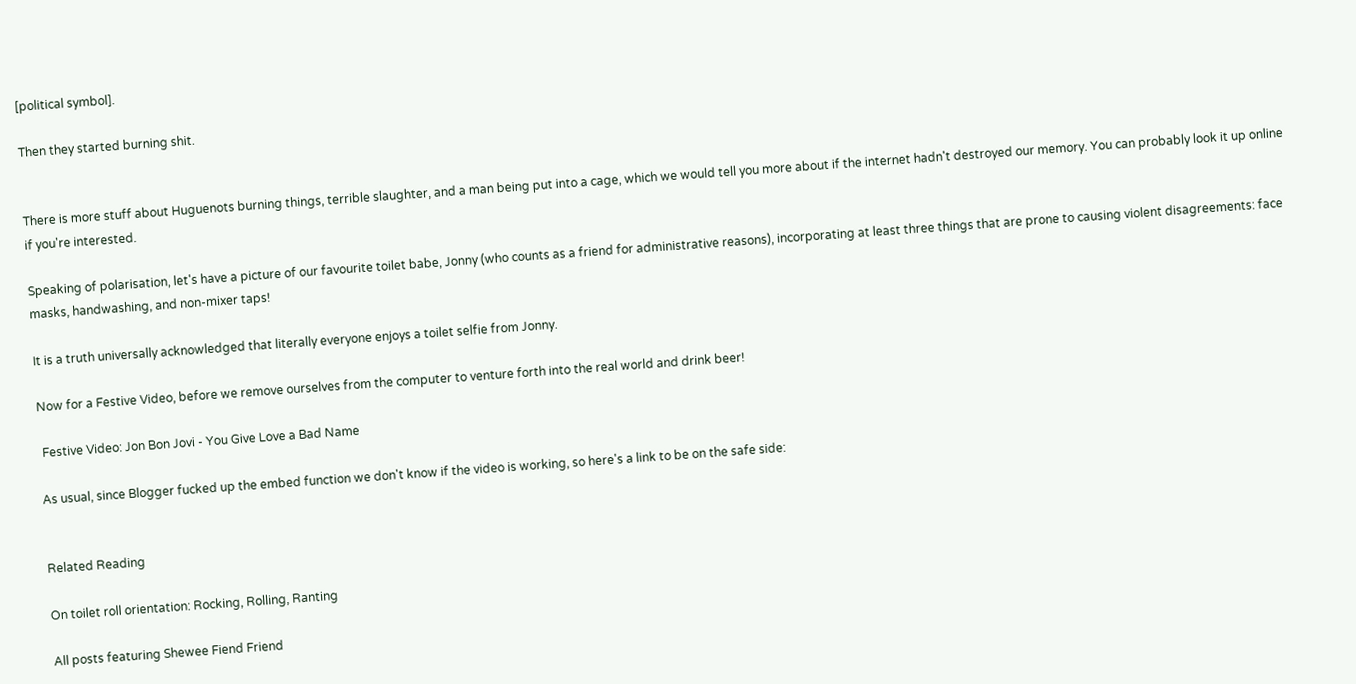[political symbol].

Then they started burning shit.


There is more stuff about Huguenots burning things, terrible slaughter, and a man being put into a cage, which we would tell you more about if the internet hadn't destroyed our memory. You can probably look it up online if you're interested.

Speaking of polarisation, let's have a picture of our favourite toilet babe, Jonny (who counts as a friend for administrative reasons), incorporating at least three things that are prone to causing violent disagreements: face masks, handwashing, and non-mixer taps!

It is a truth universally acknowledged that literally everyone enjoys a toilet selfie from Jonny.

Now for a Festive Video, before we remove ourselves from the computer to venture forth into the real world and drink beer!

 Festive Video: Jon Bon Jovi - You Give Love a Bad Name

As usual, since Blogger fucked up the embed function we don't know if the video is working, so here's a link to be on the safe side:


Related Reading

On toilet roll orientation: Rocking, Rolling, Ranting

All posts featuring Shewee Fiend Friend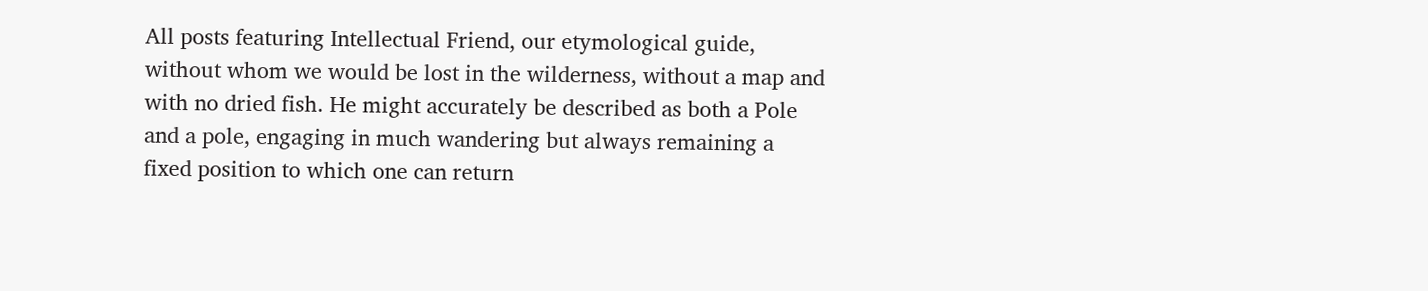All posts featuring Intellectual Friend, our etymological guide, without whom we would be lost in the wilderness, without a map and with no dried fish. He might accurately be described as both a Pole and a pole, engaging in much wandering but always remaining a fixed position to which one can return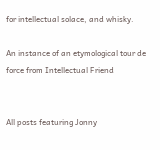for intellectual solace, and whisky.

An instance of an etymological tour de force from Intellectual Friend


All posts featuring Jonny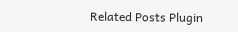Related Posts Plugin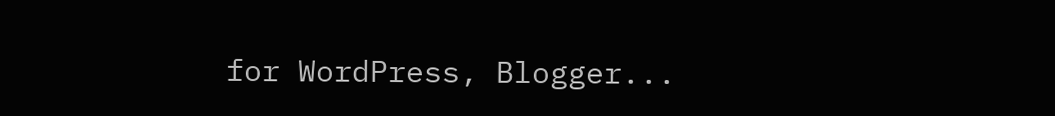for WordPress, Blogger...